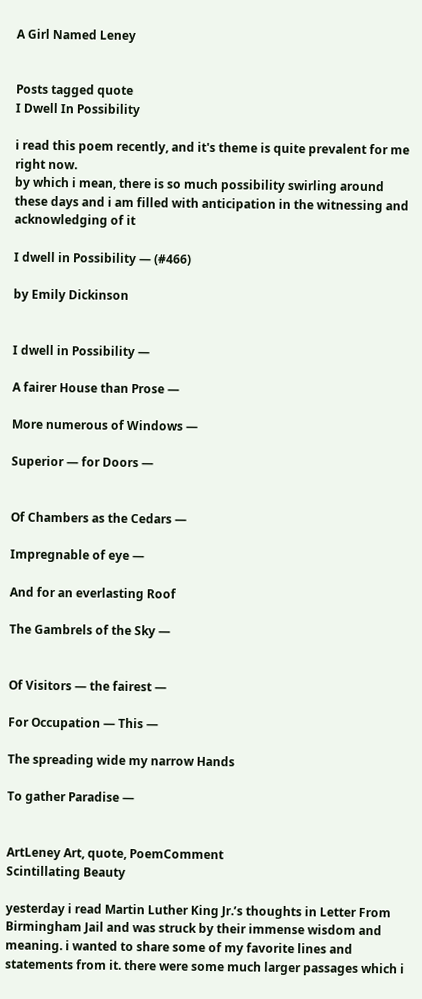A Girl Named Leney


Posts tagged quote
I Dwell In Possibility

i read this poem recently, and it's theme is quite prevalent for me right now.
by which i mean, there is so much possibility swirling around these days and i am filled with anticipation in the witnessing and acknowledging of it

I dwell in Possibility — (#466)

by Emily Dickinson


I dwell in Possibility —

A fairer House than Prose —

More numerous of Windows —

Superior — for Doors —


Of Chambers as the Cedars —

Impregnable of eye —

And for an everlasting Roof

The Gambrels of the Sky —


Of Visitors — the fairest —

For Occupation — This —

The spreading wide my narrow Hands

To gather Paradise —


ArtLeney Art, quote, PoemComment
Scintillating Beauty

yesterday i read Martin Luther King Jr.’s thoughts in Letter From Birmingham Jail and was struck by their immense wisdom and meaning. i wanted to share some of my favorite lines and statements from it. there were some much larger passages which i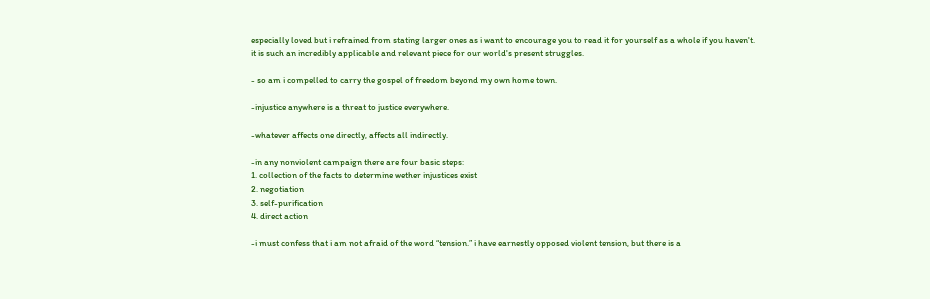especially loved but i refrained from stating larger ones as i want to encourage you to read it for yourself as a whole if you haven't.
it is such an incredibly applicable and relevant piece for our world's present struggles.

- so am i compelled to carry the gospel of freedom beyond my own home town.

-injustice anywhere is a threat to justice everywhere.

-whatever affects one directly, affects all indirectly.

-in any nonviolent campaign there are four basic steps:
1. collection of the facts to determine wether injustices exist
2. negotiation
3. self-purification
4. direct action

-i must confess that i am not afraid of the word “tension.” i have earnestly opposed violent tension, but there is a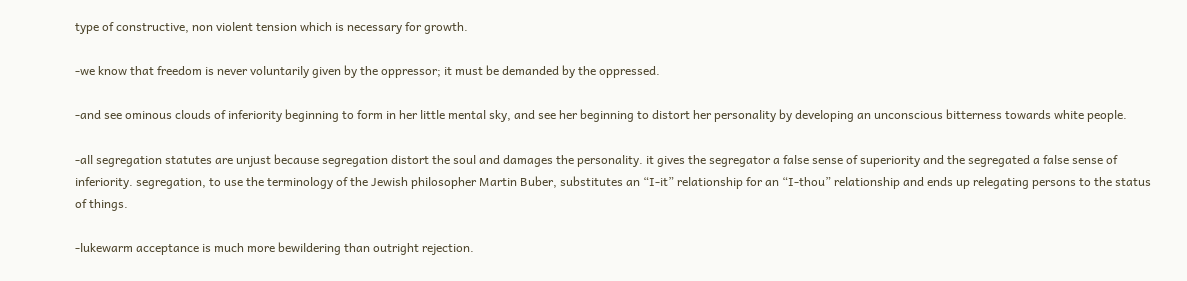type of constructive, non violent tension which is necessary for growth.

-we know that freedom is never voluntarily given by the oppressor; it must be demanded by the oppressed.

-and see ominous clouds of inferiority beginning to form in her little mental sky, and see her beginning to distort her personality by developing an unconscious bitterness towards white people.

-all segregation statutes are unjust because segregation distort the soul and damages the personality. it gives the segregator a false sense of superiority and the segregated a false sense of inferiority. segregation, to use the terminology of the Jewish philosopher Martin Buber, substitutes an “I-it” relationship for an “I-thou” relationship and ends up relegating persons to the status of things.

-lukewarm acceptance is much more bewildering than outright rejection.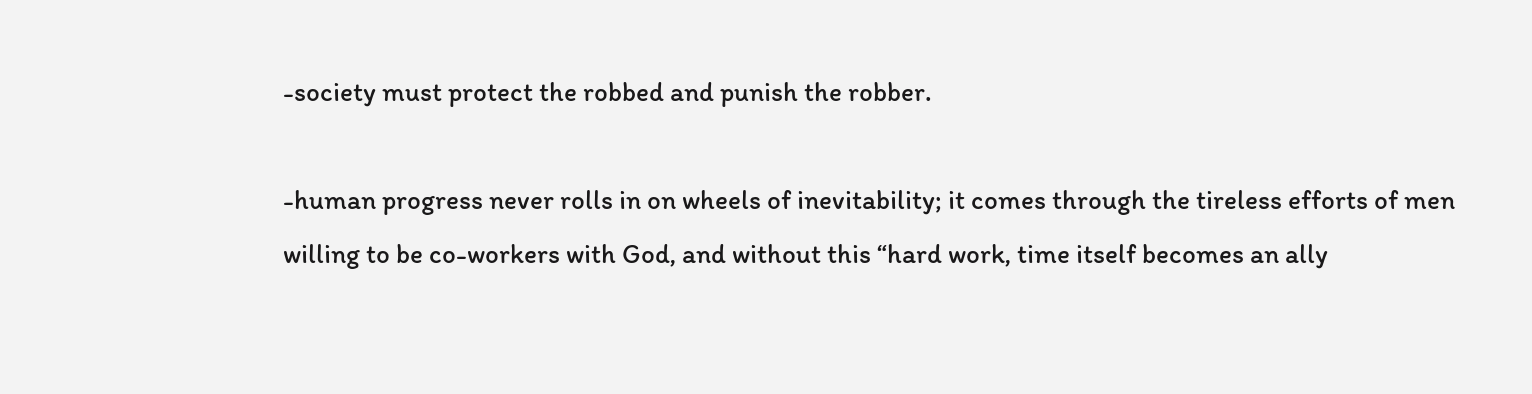-society must protect the robbed and punish the robber.

-human progress never rolls in on wheels of inevitability; it comes through the tireless efforts of men willing to be co-workers with God, and without this “hard work, time itself becomes an ally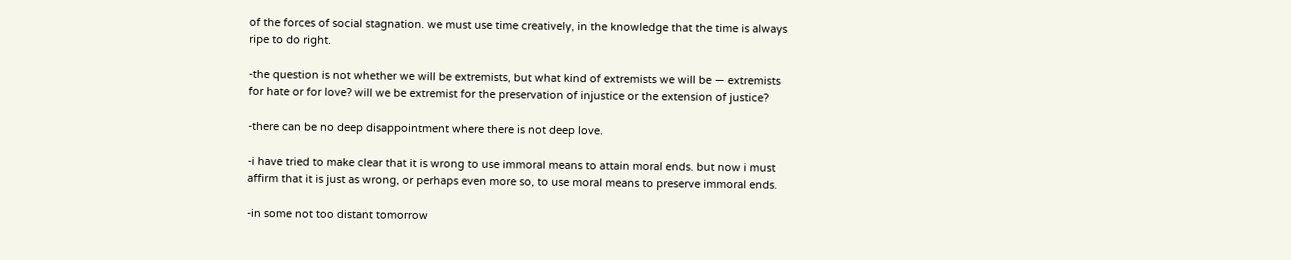of the forces of social stagnation. we must use time creatively, in the knowledge that the time is always ripe to do right.

-the question is not whether we will be extremists, but what kind of extremists we will be — extremists for hate or for love? will we be extremist for the preservation of injustice or the extension of justice?

-there can be no deep disappointment where there is not deep love.

-i have tried to make clear that it is wrong to use immoral means to attain moral ends. but now i must affirm that it is just as wrong, or perhaps even more so, to use moral means to preserve immoral ends.

-in some not too distant tomorrow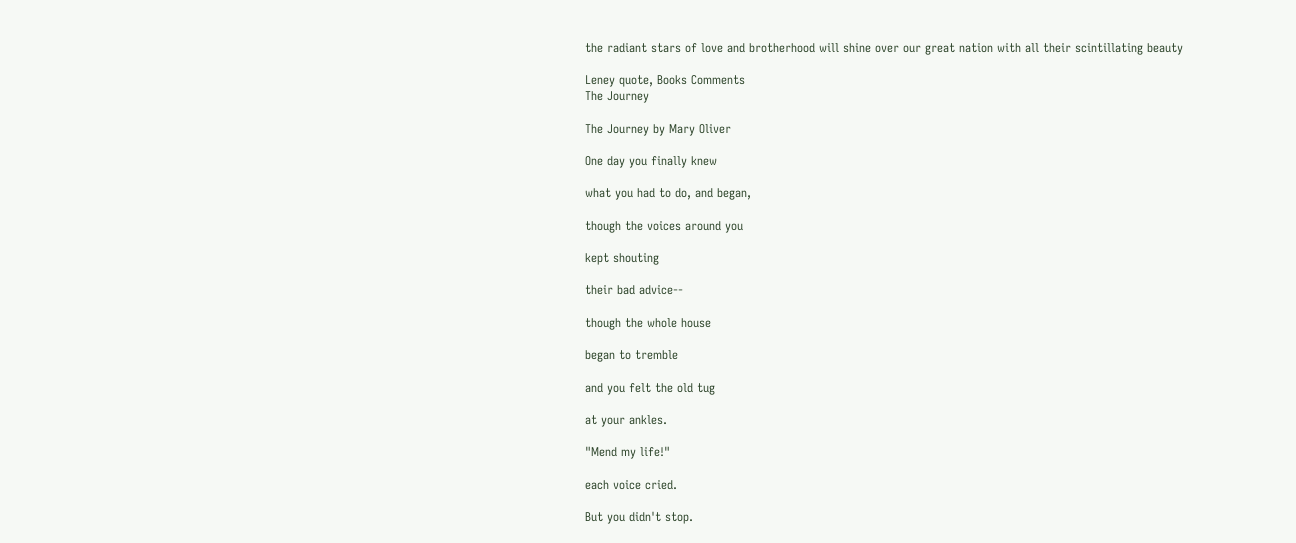the radiant stars of love and brotherhood will shine over our great nation with all their scintillating beauty

Leney quote, Books Comments
The Journey

The Journey by Mary Oliver

One day you finally knew

what you had to do, and began,

though the voices around you

kept shouting

their bad advice--

though the whole house

began to tremble

and you felt the old tug

at your ankles.

"Mend my life!"

each voice cried.

But you didn't stop.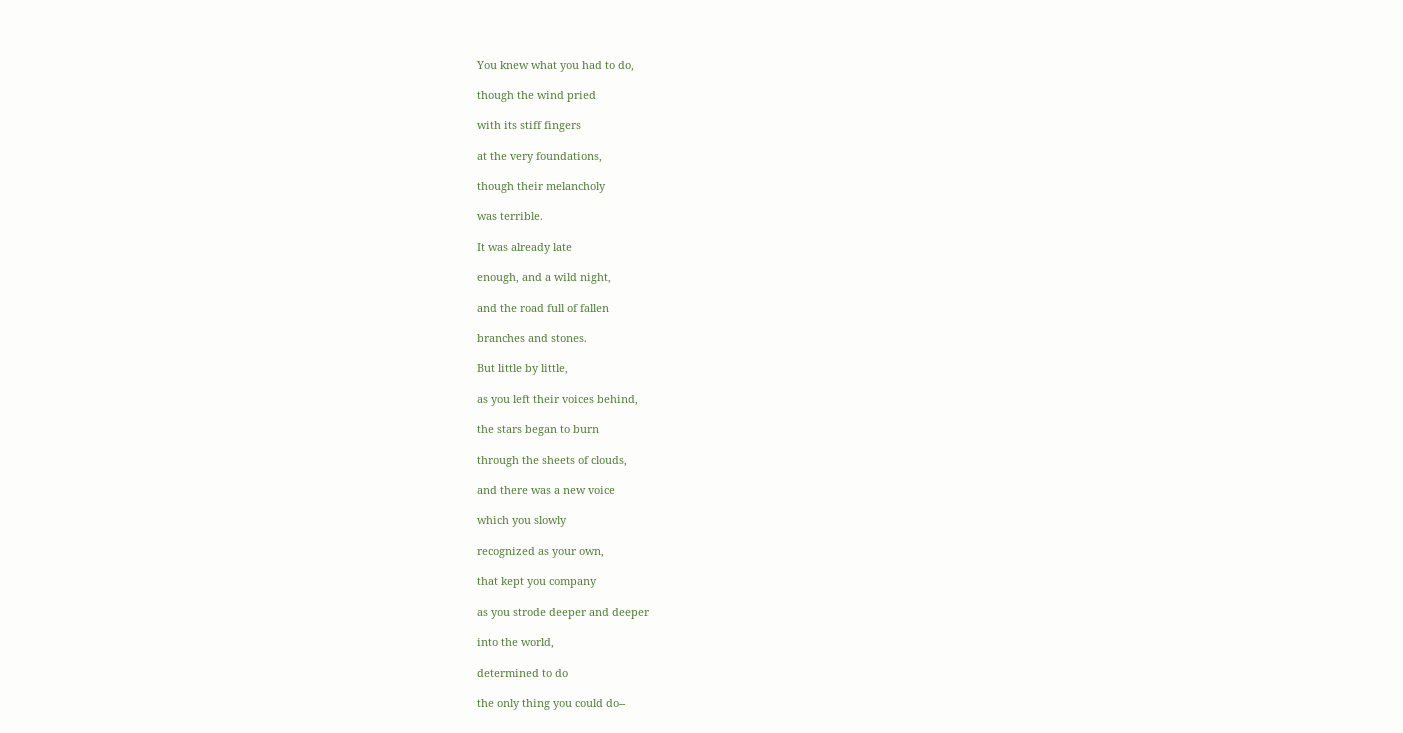You knew what you had to do,

though the wind pried

with its stiff fingers

at the very foundations,

though their melancholy

was terrible.

It was already late

enough, and a wild night,

and the road full of fallen

branches and stones.

But little by little,

as you left their voices behind,

the stars began to burn

through the sheets of clouds,

and there was a new voice

which you slowly

recognized as your own,

that kept you company

as you strode deeper and deeper

into the world,

determined to do

the only thing you could do--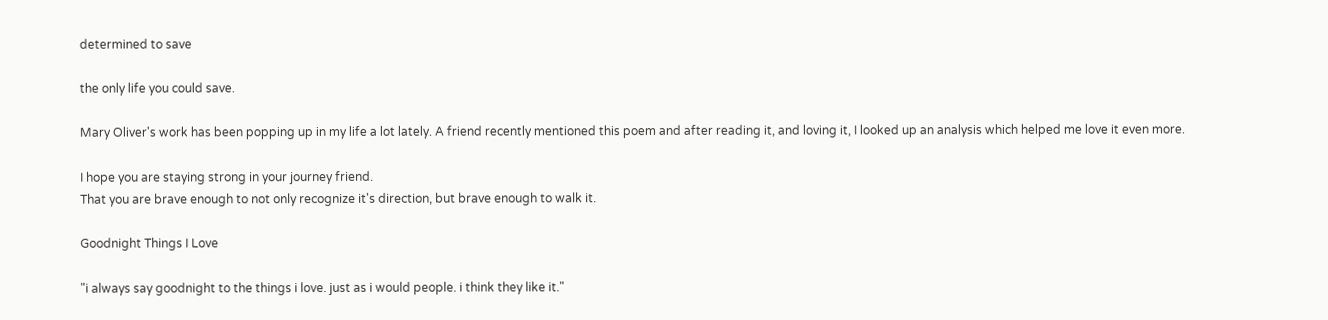determined to save

the only life you could save.

Mary Oliver's work has been popping up in my life a lot lately. A friend recently mentioned this poem and after reading it, and loving it, I looked up an analysis which helped me love it even more.

I hope you are staying strong in your journey friend.
That you are brave enough to not only recognize it's direction, but brave enough to walk it.

Goodnight Things I Love

"i always say goodnight to the things i love. just as i would people. i think they like it."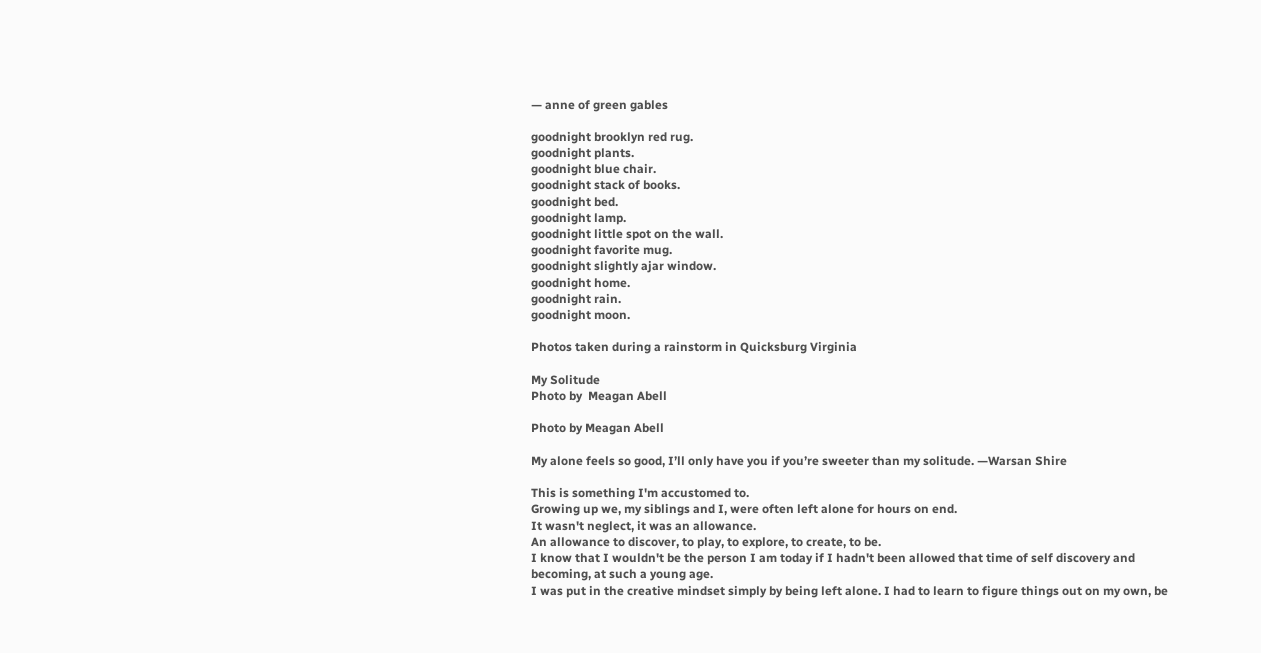— anne of green gables

goodnight brooklyn red rug.
goodnight plants.
goodnight blue chair.
goodnight stack of books.
goodnight bed.
goodnight lamp.
goodnight little spot on the wall.
goodnight favorite mug.
goodnight slightly ajar window.
goodnight home.
goodnight rain.
goodnight moon.

Photos taken during a rainstorm in Quicksburg Virginia

My Solitude
Photo by  Meagan Abell

Photo by Meagan Abell

My alone feels so good, I’ll only have you if you’re sweeter than my solitude. —Warsan Shire

This is something I'm accustomed to.
Growing up we, my siblings and I, were often left alone for hours on end.
It wasn't neglect, it was an allowance.
An allowance to discover, to play, to explore, to create, to be.
I know that I wouldn't be the person I am today if I hadn't been allowed that time of self discovery and becoming, at such a young age.
I was put in the creative mindset simply by being left alone. I had to learn to figure things out on my own, be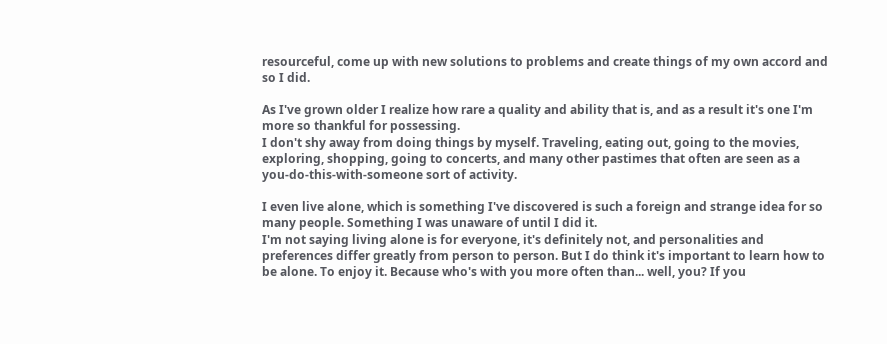resourceful, come up with new solutions to problems and create things of my own accord and so I did.

As I've grown older I realize how rare a quality and ability that is, and as a result it's one I'm more so thankful for possessing.
I don't shy away from doing things by myself. Traveling, eating out, going to the movies, exploring, shopping, going to concerts, and many other pastimes that often are seen as a you-do-this-with-someone sort of activity.

I even live alone, which is something I've discovered is such a foreign and strange idea for so many people. Something I was unaware of until I did it.
I'm not saying living alone is for everyone, it's definitely not, and personalities and preferences differ greatly from person to person. But I do think it's important to learn how to be alone. To enjoy it. Because who's with you more often than... well, you? If you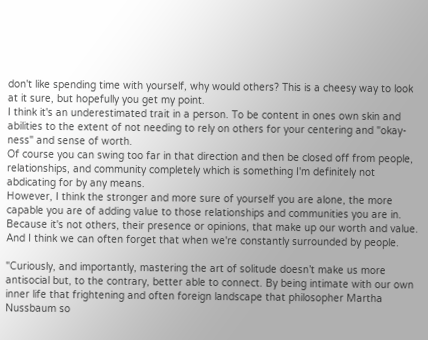don't like spending time with yourself, why would others? This is a cheesy way to look at it sure, but hopefully you get my point.
I think it's an underestimated trait in a person. To be content in ones own skin and abilities to the extent of not needing to rely on others for your centering and "okay-ness" and sense of worth.
Of course you can swing too far in that direction and then be closed off from people, relationships, and community completely which is something I'm definitely not abdicating for by any means.
However, I think the stronger and more sure of yourself you are alone, the more capable you are of adding value to those relationships and communities you are in.
Because it's not others, their presence or opinions, that make up our worth and value. And I think we can often forget that when we're constantly surrounded by people.

"Curiously, and importantly, mastering the art of solitude doesn’t make us more antisocial but, to the contrary, better able to connect. By being intimate with our own inner life that frightening and often foreign landscape that philosopher Martha Nussbaum so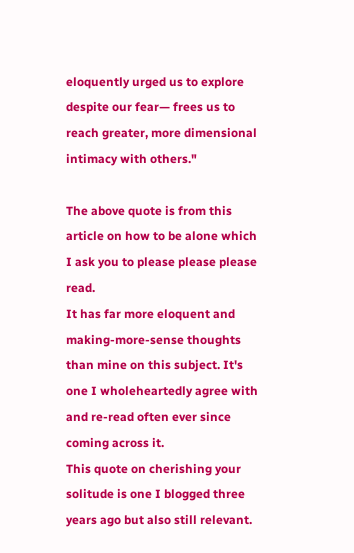eloquently urged us to explore despite our fear— frees us to reach greater, more dimensional intimacy with others."

The above quote is from this article on how to be alone which I ask you to please please please read.
It has far more eloquent and making-more-sense thoughts than mine on this subject. It's one I wholeheartedly agree with and re-read often ever since coming across it.
This quote on cherishing your solitude is one I blogged three years ago but also still relevant.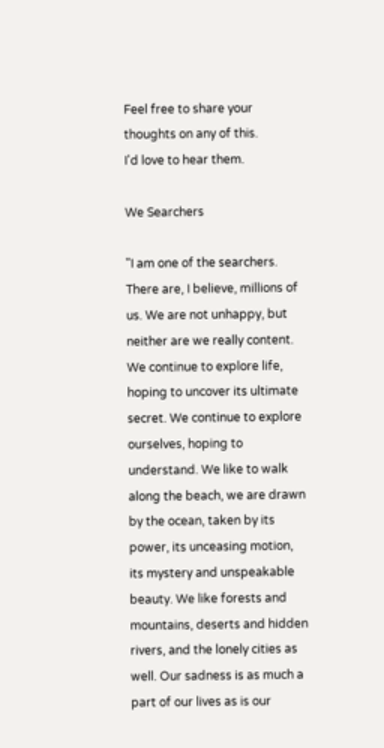Feel free to share your thoughts on any of this.
I'd love to hear them.

We Searchers

"I am one of the searchers. There are, I believe, millions of us. We are not unhappy, but neither are we really content. We continue to explore life, hoping to uncover its ultimate secret. We continue to explore ourselves, hoping to understand. We like to walk along the beach, we are drawn by the ocean, taken by its power, its unceasing motion, its mystery and unspeakable beauty. We like forests and mountains, deserts and hidden rivers, and the lonely cities as well. Our sadness is as much a part of our lives as is our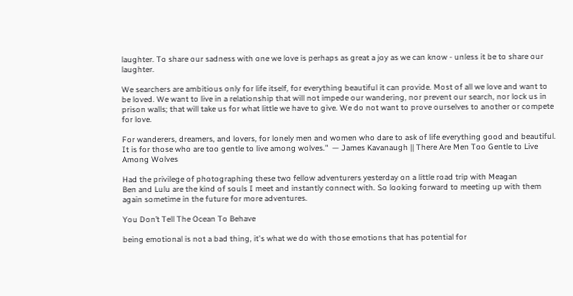laughter. To share our sadness with one we love is perhaps as great a joy as we can know - unless it be to share our laughter.

We searchers are ambitious only for life itself, for everything beautiful it can provide. Most of all we love and want to be loved. We want to live in a relationship that will not impede our wandering, nor prevent our search, nor lock us in prison walls; that will take us for what little we have to give. We do not want to prove ourselves to another or compete for love.

For wanderers, dreamers, and lovers, for lonely men and women who dare to ask of life everything good and beautiful. It is for those who are too gentle to live among wolves."  — James Kavanaugh || There Are Men Too Gentle to Live Among Wolves

Had the privilege of photographing these two fellow adventurers yesterday on a little road trip with Meagan
Ben and Lulu are the kind of souls I meet and instantly connect with. So looking forward to meeting up with them again sometime in the future for more adventures.

You Don’t Tell The Ocean To Behave

being emotional is not a bad thing, it's what we do with those emotions that has potential for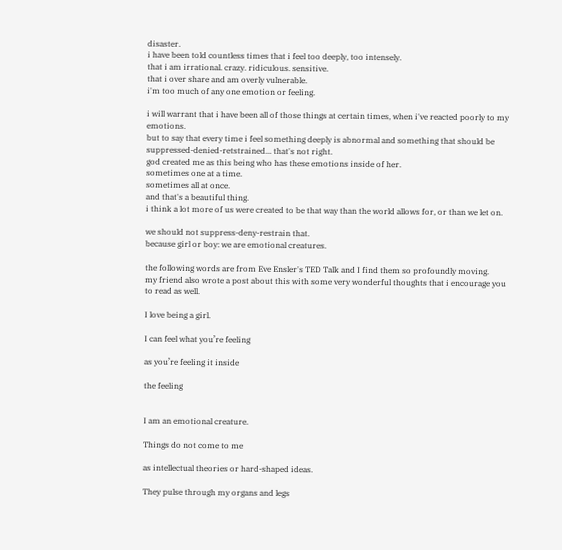disaster.
i have been told countless times that i feel too deeply, too intensely.
that i am irrational. crazy. ridiculous. sensitive.
that i over share and am overly vulnerable.
i'm too much of any one emotion or feeling.

i will warrant that i have been all of those things at certain times, when i've reacted poorly to my emotions.
but to say that every time i feel something deeply is abnormal and something that should be suppressed-denied-retstrained... that's not right.
god created me as this being who has these emotions inside of her.
sometimes one at a time.
sometimes all at once.
and that's a beautiful thing.
i think a lot more of us were created to be that way than the world allows for, or than we let on.

we should not suppress-deny-restrain that.
because girl or boy: we are emotional creatures.

the following words are from Eve Ensler's TED Talk and I find them so profoundly moving.
my friend also wrote a post about this with some very wonderful thoughts that i encourage you to read as well.

I love being a girl.

I can feel what you’re feeling

as you’re feeling it inside

the feeling


I am an emotional creature.

Things do not come to me

as intellectual theories or hard-shaped ideas.

They pulse through my organs and legs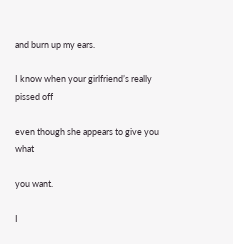and burn up my ears.

I know when your girlfriend’s really pissed off

even though she appears to give you what

you want.

I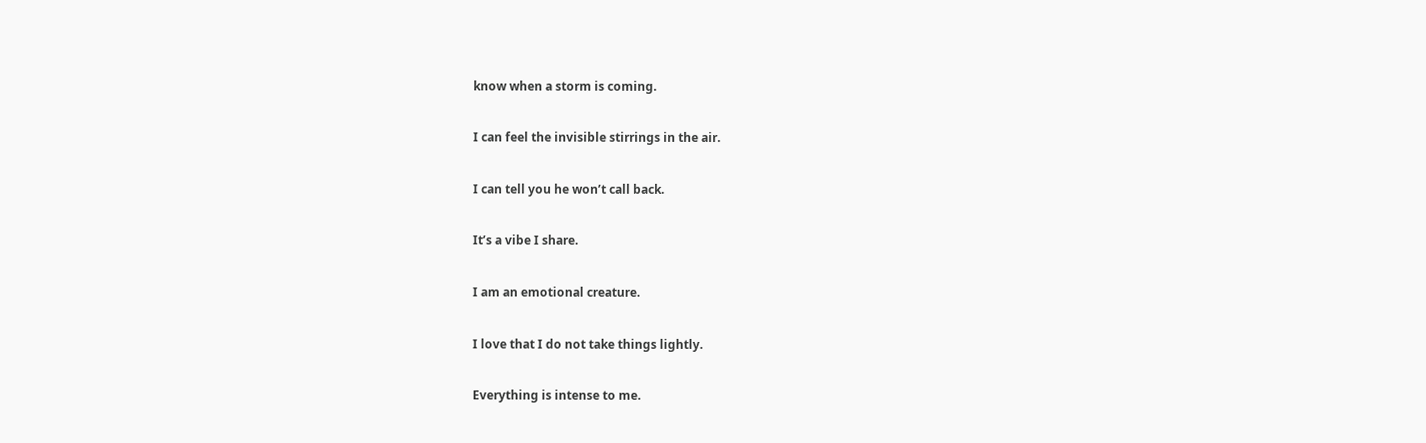know when a storm is coming.

I can feel the invisible stirrings in the air.

I can tell you he won’t call back.

It’s a vibe I share.

I am an emotional creature.

I love that I do not take things lightly.

Everything is intense to me.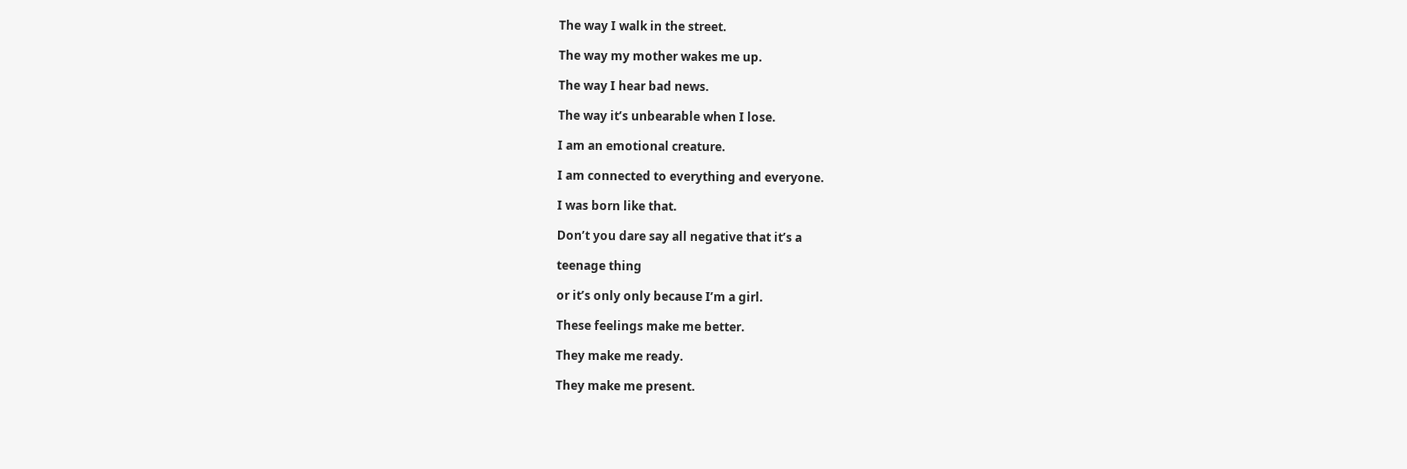The way I walk in the street.

The way my mother wakes me up.

The way I hear bad news.

The way it’s unbearable when I lose.

I am an emotional creature.

I am connected to everything and everyone.

I was born like that.

Don’t you dare say all negative that it’s a

teenage thing

or it’s only only because I’m a girl.

These feelings make me better.

They make me ready.

They make me present.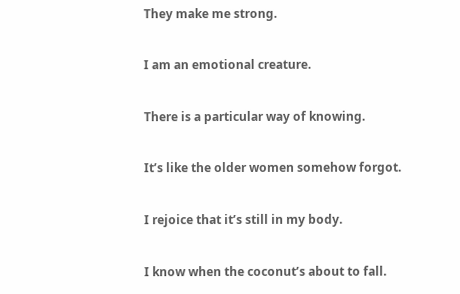They make me strong.

I am an emotional creature.

There is a particular way of knowing.

It’s like the older women somehow forgot.

I rejoice that it’s still in my body.

I know when the coconut’s about to fall.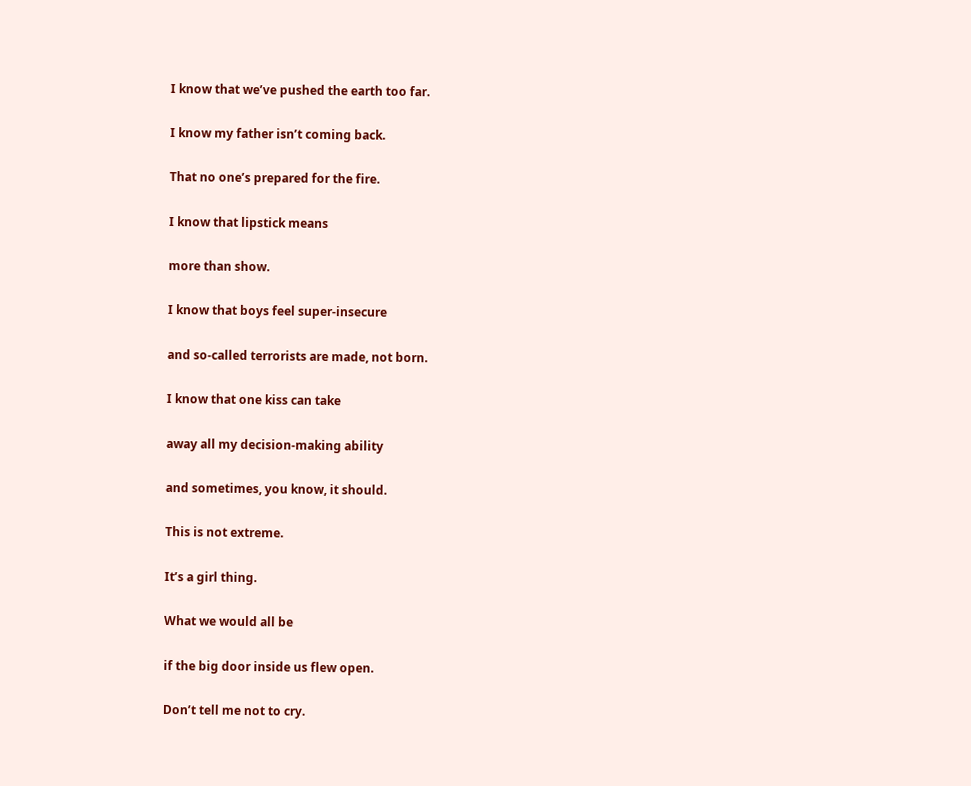I know that we’ve pushed the earth too far.

I know my father isn’t coming back.

That no one’s prepared for the fire.

I know that lipstick means

more than show.

I know that boys feel super-insecure

and so-called terrorists are made, not born.

I know that one kiss can take

away all my decision-making ability

and sometimes, you know, it should.

This is not extreme.

It’s a girl thing.

What we would all be

if the big door inside us flew open.

Don’t tell me not to cry.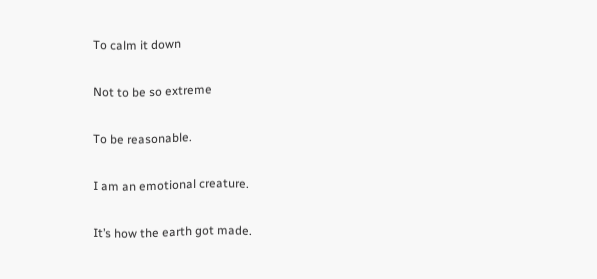To calm it down

Not to be so extreme

To be reasonable.

I am an emotional creature.

It’s how the earth got made.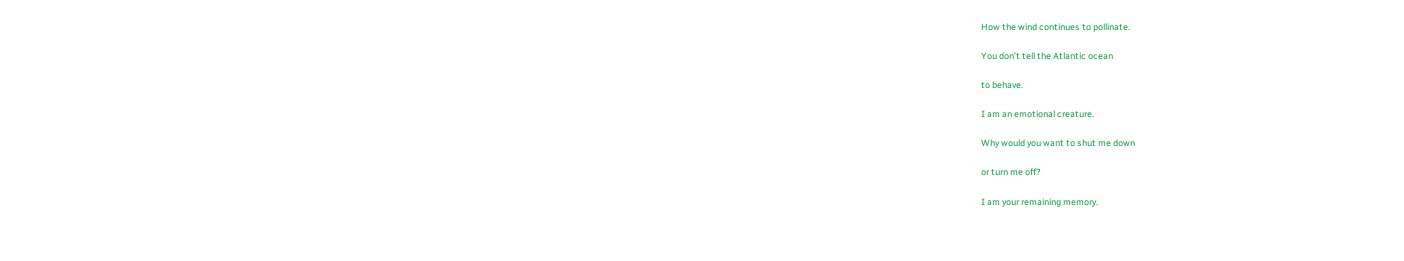How the wind continues to pollinate.

You don’t tell the Atlantic ocean

to behave.

I am an emotional creature.

Why would you want to shut me down

or turn me off?

I am your remaining memory.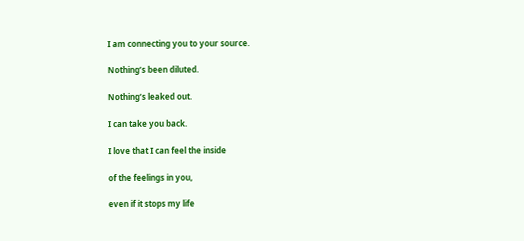I am connecting you to your source.

Nothing’s been diluted.

Nothing’s leaked out.

I can take you back.

I love that I can feel the inside

of the feelings in you,

even if it stops my life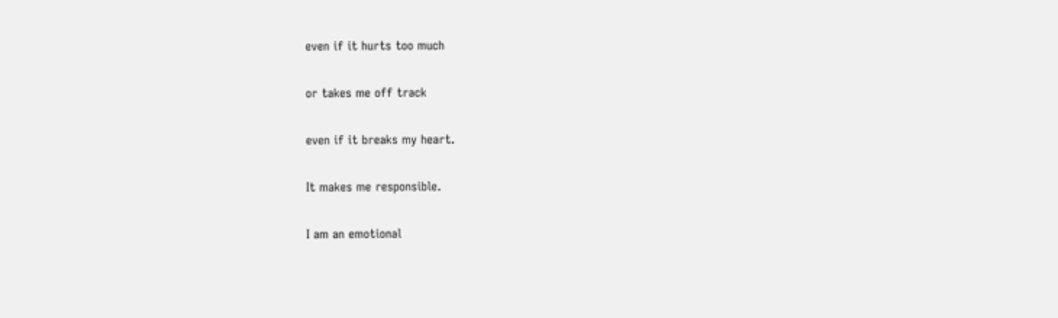even if it hurts too much

or takes me off track

even if it breaks my heart.

It makes me responsible.

I am an emotional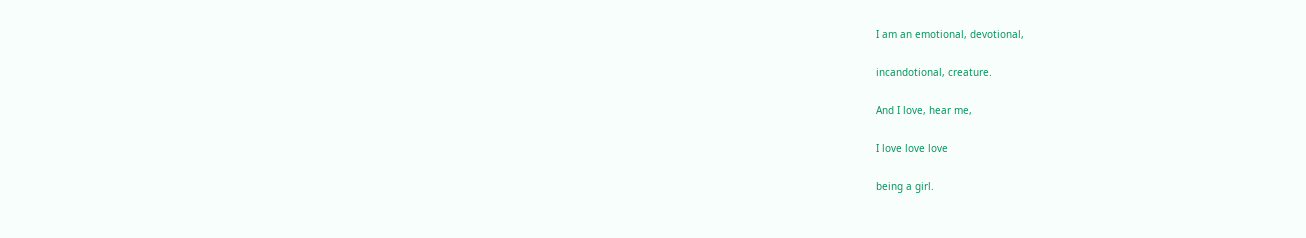I am an emotional, devotional,

incandotional, creature.

And I love, hear me,

I love love love

being a girl.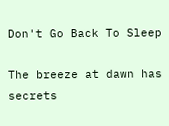Don't Go Back To Sleep

The breeze at dawn has secrets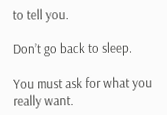to tell you.

Don’t go back to sleep.

You must ask for what you really want.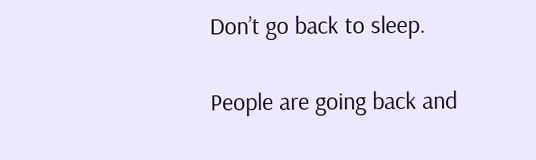Don’t go back to sleep.

People are going back and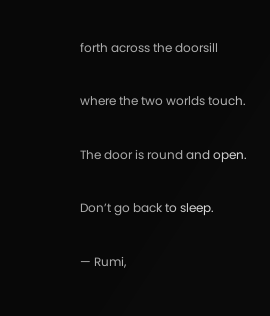forth across the doorsill

where the two worlds touch.

The door is round and open.

Don’t go back to sleep.

— Rumi,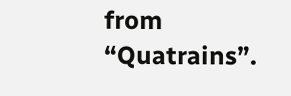from “Quatrains”.